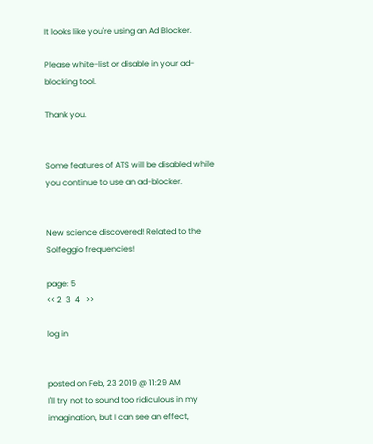It looks like you're using an Ad Blocker.

Please white-list or disable in your ad-blocking tool.

Thank you.


Some features of ATS will be disabled while you continue to use an ad-blocker.


New science discovered! Related to the Solfeggio frequencies!

page: 5
<< 2  3  4   >>

log in


posted on Feb, 23 2019 @ 11:29 AM
I'll try not to sound too ridiculous in my imagination, but I can see an effect,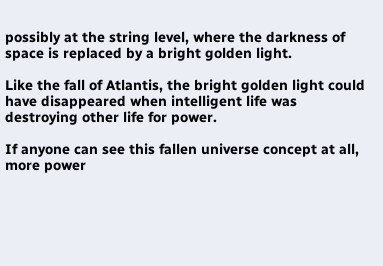possibly at the string level, where the darkness of space is replaced by a bright golden light.

Like the fall of Atlantis, the bright golden light could have disappeared when intelligent life was destroying other life for power.

If anyone can see this fallen universe concept at all, more power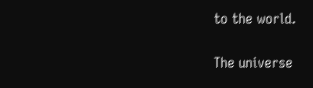to the world.

The universe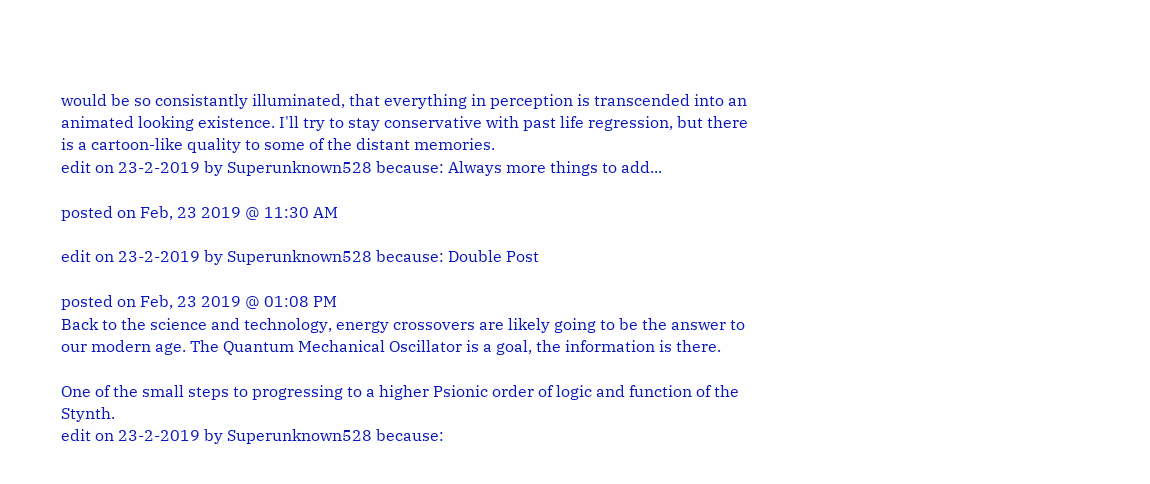would be so consistantly illuminated, that everything in perception is transcended into an animated looking existence. I'll try to stay conservative with past life regression, but there is a cartoon-like quality to some of the distant memories.
edit on 23-2-2019 by Superunknown528 because: Always more things to add...

posted on Feb, 23 2019 @ 11:30 AM

edit on 23-2-2019 by Superunknown528 because: Double Post

posted on Feb, 23 2019 @ 01:08 PM
Back to the science and technology, energy crossovers are likely going to be the answer to our modern age. The Quantum Mechanical Oscillator is a goal, the information is there.

One of the small steps to progressing to a higher Psionic order of logic and function of the Stynth.
edit on 23-2-2019 by Superunknown528 because: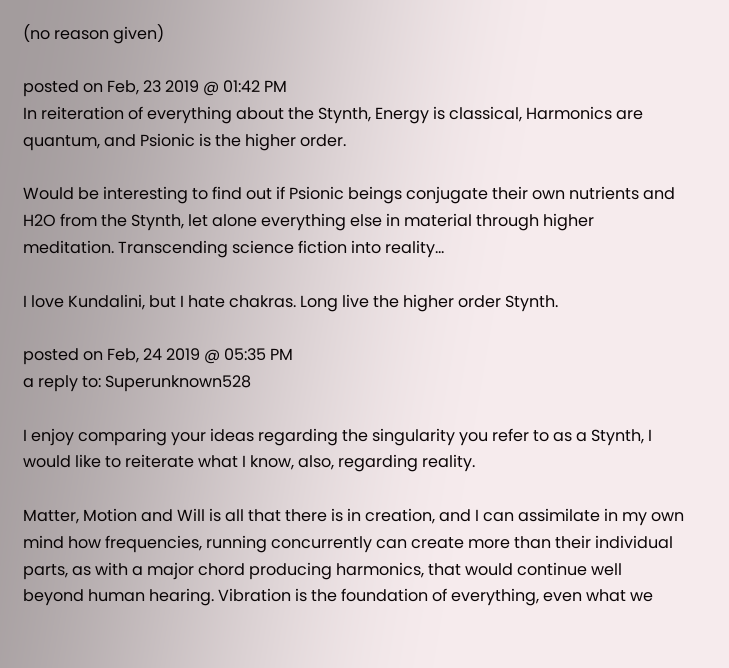(no reason given)

posted on Feb, 23 2019 @ 01:42 PM
In reiteration of everything about the Stynth, Energy is classical, Harmonics are quantum, and Psionic is the higher order.

Would be interesting to find out if Psionic beings conjugate their own nutrients and H2O from the Stynth, let alone everything else in material through higher meditation. Transcending science fiction into reality...

I love Kundalini, but I hate chakras. Long live the higher order Stynth.

posted on Feb, 24 2019 @ 05:35 PM
a reply to: Superunknown528

I enjoy comparing your ideas regarding the singularity you refer to as a Stynth, I would like to reiterate what I know, also, regarding reality.

Matter, Motion and Will is all that there is in creation, and I can assimilate in my own mind how frequencies, running concurrently can create more than their individual parts, as with a major chord producing harmonics, that would continue well beyond human hearing. Vibration is the foundation of everything, even what we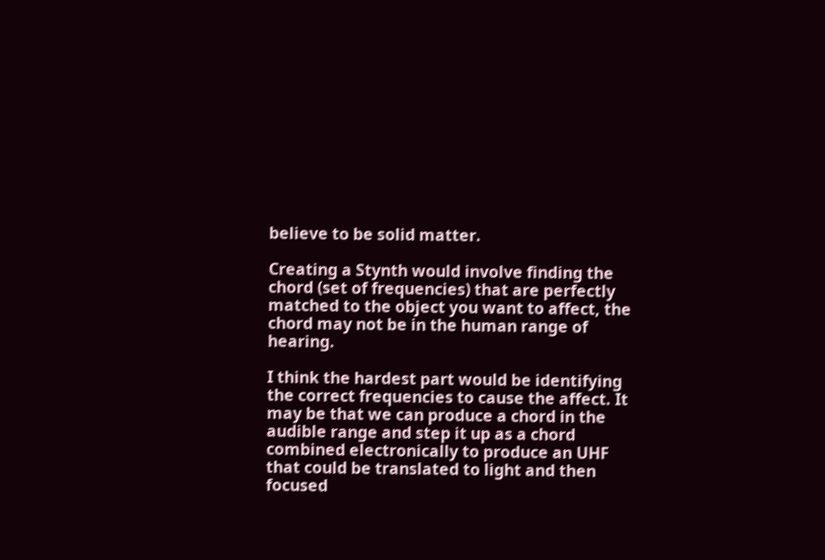believe to be solid matter.

Creating a Stynth would involve finding the chord (set of frequencies) that are perfectly matched to the object you want to affect, the chord may not be in the human range of hearing.

I think the hardest part would be identifying the correct frequencies to cause the affect. It may be that we can produce a chord in the audible range and step it up as a chord combined electronically to produce an UHF that could be translated to light and then focused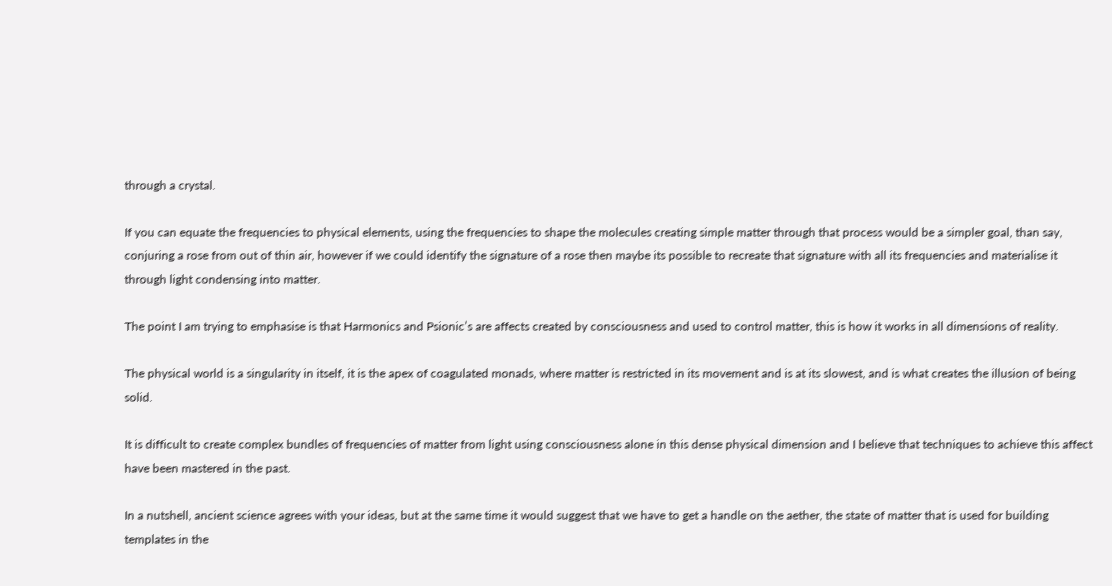through a crystal.

If you can equate the frequencies to physical elements, using the frequencies to shape the molecules creating simple matter through that process would be a simpler goal, than say, conjuring a rose from out of thin air, however if we could identify the signature of a rose then maybe its possible to recreate that signature with all its frequencies and materialise it through light condensing into matter.

The point I am trying to emphasise is that Harmonics and Psionic’s are affects created by consciousness and used to control matter, this is how it works in all dimensions of reality.

The physical world is a singularity in itself, it is the apex of coagulated monads, where matter is restricted in its movement and is at its slowest, and is what creates the illusion of being solid.

It is difficult to create complex bundles of frequencies of matter from light using consciousness alone in this dense physical dimension and I believe that techniques to achieve this affect have been mastered in the past.

In a nutshell, ancient science agrees with your ideas, but at the same time it would suggest that we have to get a handle on the aether, the state of matter that is used for building templates in the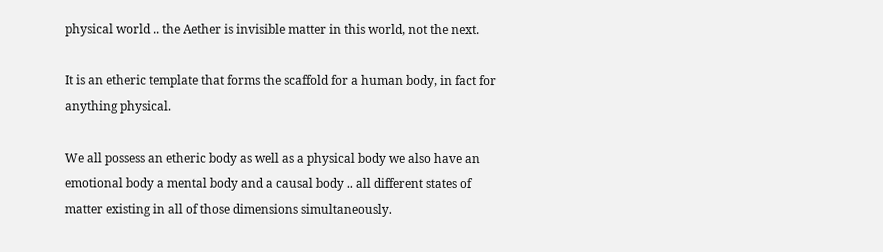physical world .. the Aether is invisible matter in this world, not the next.

It is an etheric template that forms the scaffold for a human body, in fact for anything physical.

We all possess an etheric body as well as a physical body we also have an emotional body a mental body and a causal body .. all different states of matter existing in all of those dimensions simultaneously.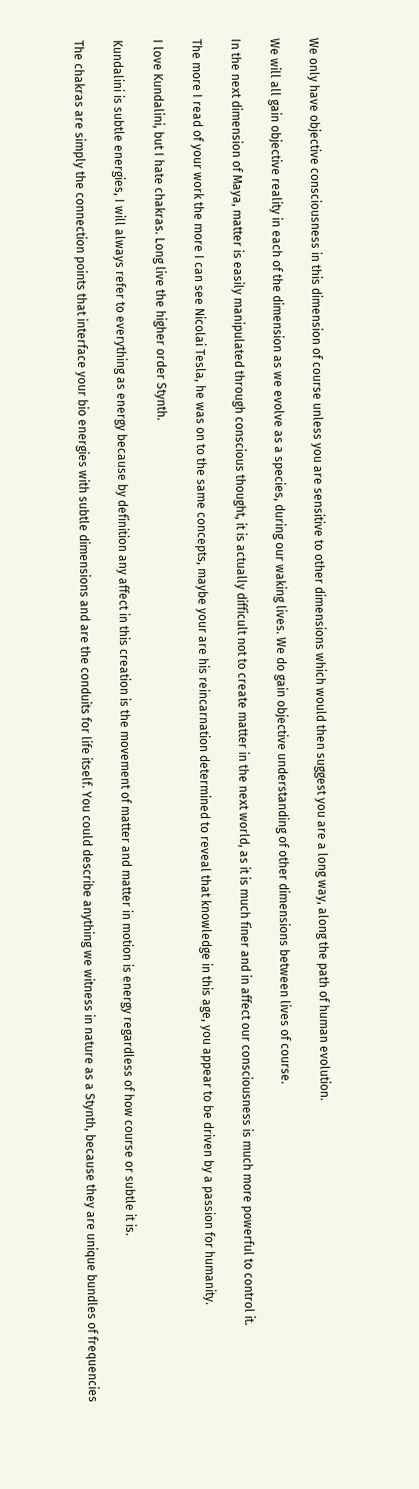We only have objective consciousness in this dimension of course unless you are sensitive to other dimensions which would then suggest you are a long way, along the path of human evolution.

We will all gain objective reality in each of the dimension as we evolve as a species, during our waking lives. We do gain objective understanding of other dimensions between lives of course.

In the next dimension of Maya, matter is easily manipulated through conscious thought, it is actually difficult not to create matter in the next world, as it is much finer and in affect our consciousness is much more powerful to control it.

The more I read of your work the more I can see Nicolai Tesla, he was on to the same concepts, maybe your are his reincarnation determined to reveal that knowledge in this age, you appear to be driven by a passion for humanity.

I love Kundalini, but I hate chakras. Long live the higher order Stynth.

Kundalini is subtle energies, I will always refer to everything as energy because by definition any affect in this creation is the movement of matter and matter in motion is energy regardless of how course or subtle it is.

The chakras are simply the connection points that interface your bio energies with subtle dimensions and are the conduits for life itself. You could describe anything we witness in nature as a Stynth, because they are unique bundles of frequencies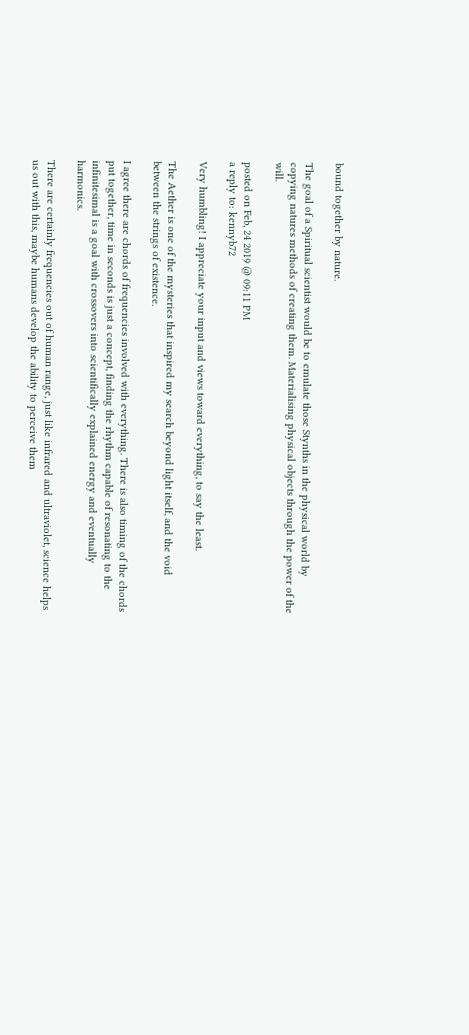bound together by nature.

The goal of a Spiritual scientist would be to emulate those Stynths in the physical world by copying natures methods of creating them. Materialising physical objects through the power of the will.

posted on Feb, 24 2019 @ 09:11 PM
a reply to: kennyb72

Very humbling! I appreciate your input and views toward everything, to say the least.

The Aether is one of the mysteries that inspired my search beyond light itself, and the void between the strings of existence.

I agree there are chords of frequencies involved with everything. There is also timing of the chords put together, time in seconds is just a concept, finding the rhythm capable of resonating to the infinitesimal is a goal with crossovers into scientifically explained energy and eventually harmonics.

There are certainly frequencies out of human range, just like infrared and ultraviolet, science helps us out with this, maybe humans develop the ability to perceive them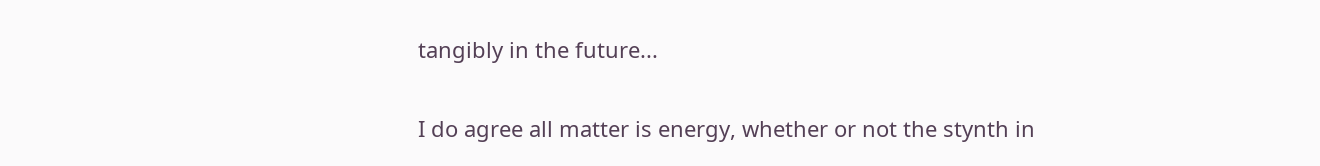tangibly in the future...

I do agree all matter is energy, whether or not the stynth in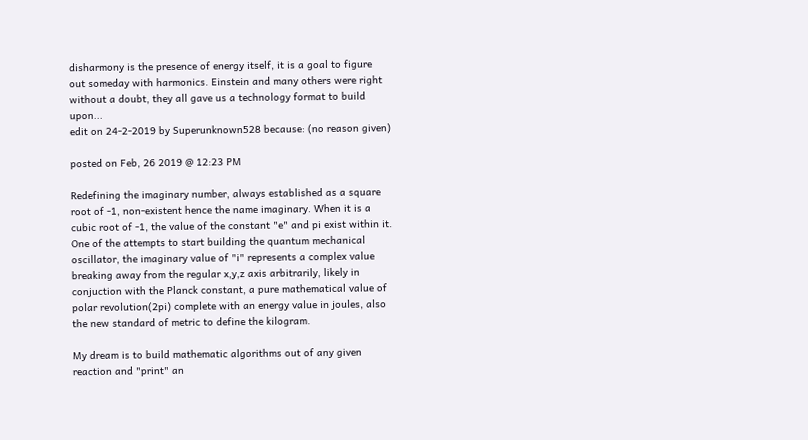disharmony is the presence of energy itself, it is a goal to figure out someday with harmonics. Einstein and many others were right without a doubt, they all gave us a technology format to build upon...
edit on 24-2-2019 by Superunknown528 because: (no reason given)

posted on Feb, 26 2019 @ 12:23 PM

Redefining the imaginary number, always established as a square root of -1, non-existent hence the name imaginary. When it is a cubic root of -1, the value of the constant "e" and pi exist within it. One of the attempts to start building the quantum mechanical oscillator, the imaginary value of "i" represents a complex value breaking away from the regular x,y,z axis arbitrarily, likely in conjuction with the Planck constant, a pure mathematical value of polar revolution(2pi) complete with an energy value in joules, also the new standard of metric to define the kilogram.

My dream is to build mathematic algorithms out of any given reaction and "print" an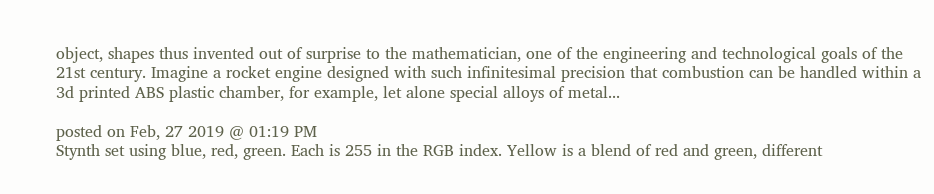object, shapes thus invented out of surprise to the mathematician, one of the engineering and technological goals of the 21st century. Imagine a rocket engine designed with such infinitesimal precision that combustion can be handled within a 3d printed ABS plastic chamber, for example, let alone special alloys of metal...

posted on Feb, 27 2019 @ 01:19 PM
Stynth set using blue, red, green. Each is 255 in the RGB index. Yellow is a blend of red and green, different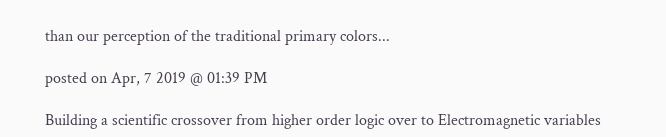than our perception of the traditional primary colors...

posted on Apr, 7 2019 @ 01:39 PM

Building a scientific crossover from higher order logic over to Electromagnetic variables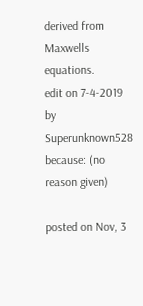derived from Maxwells equations.
edit on 7-4-2019 by Superunknown528 because: (no reason given)

posted on Nov, 3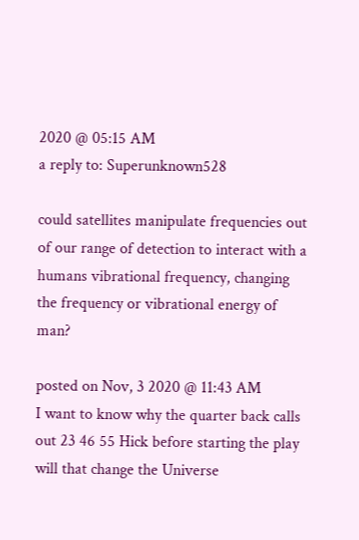2020 @ 05:15 AM
a reply to: Superunknown528

could satellites manipulate frequencies out of our range of detection to interact with a humans vibrational frequency, changing the frequency or vibrational energy of man?

posted on Nov, 3 2020 @ 11:43 AM
I want to know why the quarter back calls out 23 46 55 Hick before starting the play will that change the Universe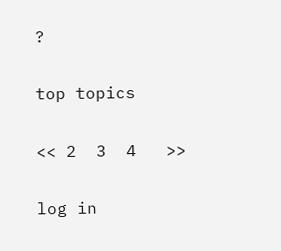?

top topics

<< 2  3  4   >>

log in